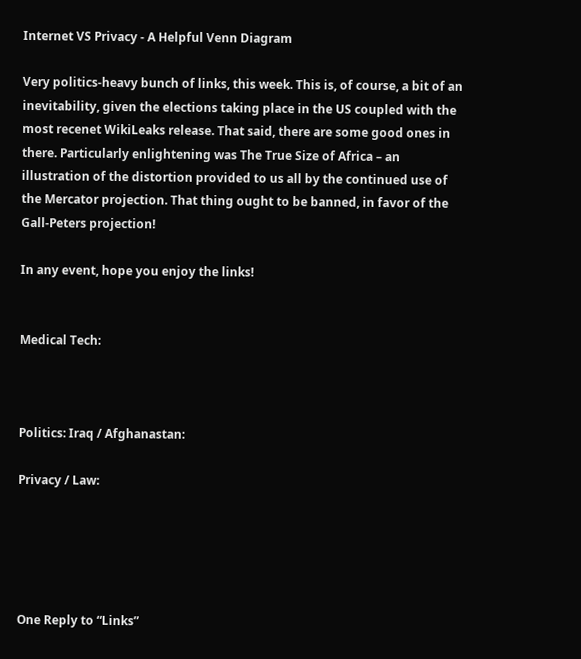Internet VS Privacy - A Helpful Venn Diagram

Very politics-heavy bunch of links, this week. This is, of course, a bit of an inevitability, given the elections taking place in the US coupled with the most recenet WikiLeaks release. That said, there are some good ones in there. Particularly enlightening was The True Size of Africa – an illustration of the distortion provided to us all by the continued use of the Mercator projection. That thing ought to be banned, in favor of the Gall-Peters projection!

In any event, hope you enjoy the links!


Medical Tech:



Politics: Iraq / Afghanastan:

Privacy / Law:





One Reply to “Links”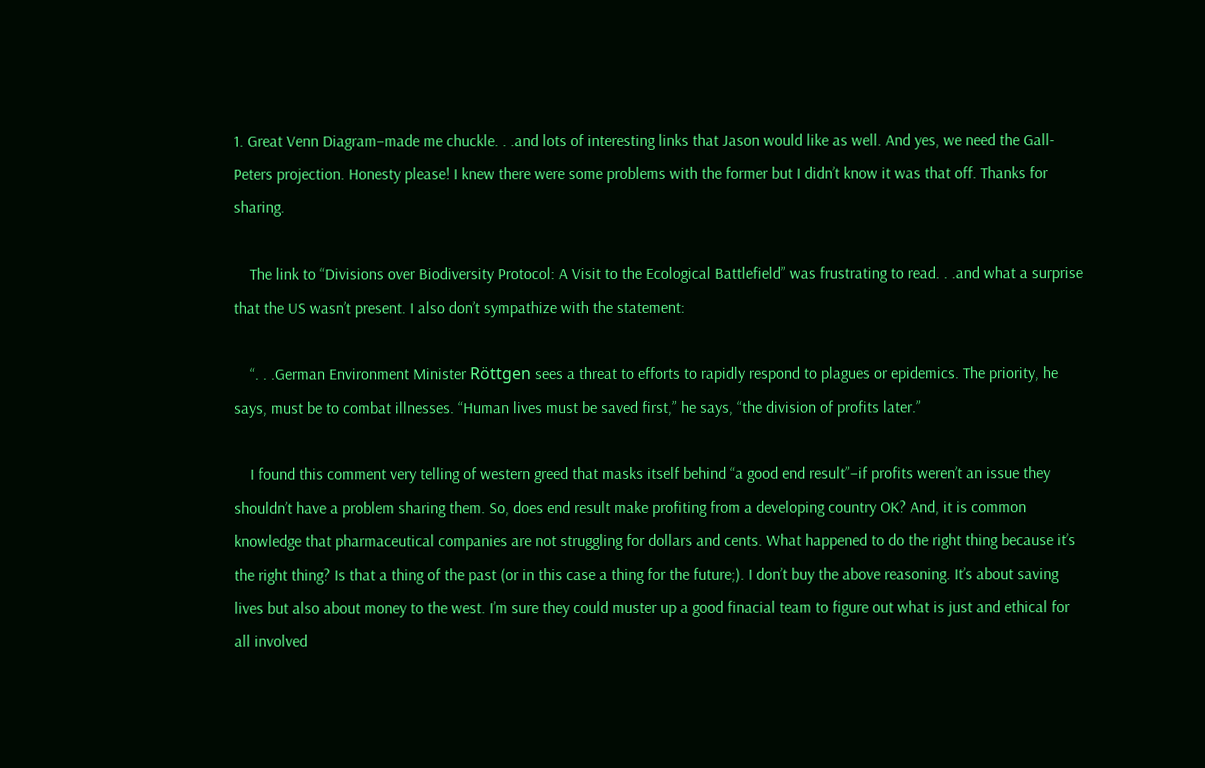1. Great Venn Diagram–made me chuckle. . .and lots of interesting links that Jason would like as well. And yes, we need the Gall-Peters projection. Honesty please! I knew there were some problems with the former but I didn’t know it was that off. Thanks for sharing.

    The link to “Divisions over Biodiversity Protocol: A Visit to the Ecological Battlefield” was frustrating to read. . .and what a surprise that the US wasn’t present. I also don’t sympathize with the statement:

    “. . .German Environment Minister Röttgen sees a threat to efforts to rapidly respond to plagues or epidemics. The priority, he says, must be to combat illnesses. “Human lives must be saved first,” he says, “the division of profits later.”

    I found this comment very telling of western greed that masks itself behind “a good end result”–if profits weren’t an issue they shouldn’t have a problem sharing them. So, does end result make profiting from a developing country OK? And, it is common knowledge that pharmaceutical companies are not struggling for dollars and cents. What happened to do the right thing because it’s the right thing? Is that a thing of the past (or in this case a thing for the future;). I don’t buy the above reasoning. It’s about saving lives but also about money to the west. I’m sure they could muster up a good finacial team to figure out what is just and ethical for all involved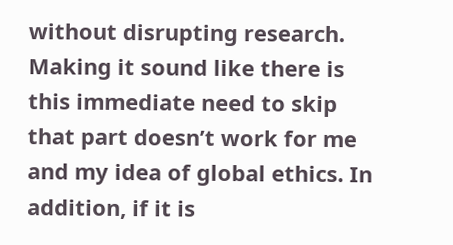without disrupting research. Making it sound like there is this immediate need to skip that part doesn’t work for me and my idea of global ethics. In addition, if it is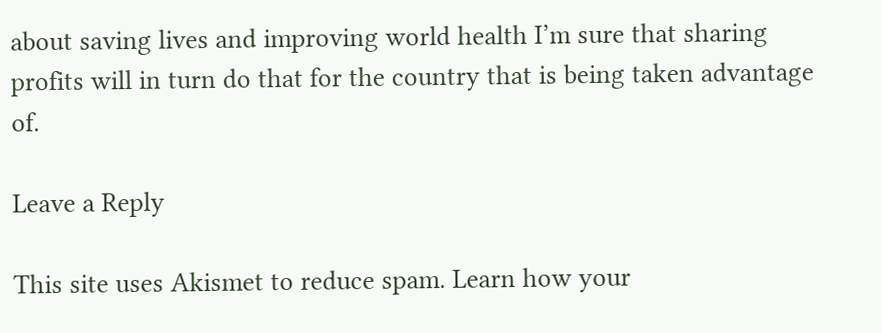about saving lives and improving world health I’m sure that sharing profits will in turn do that for the country that is being taken advantage of.

Leave a Reply

This site uses Akismet to reduce spam. Learn how your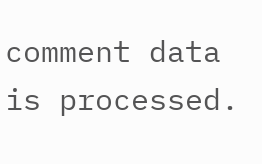comment data is processed.